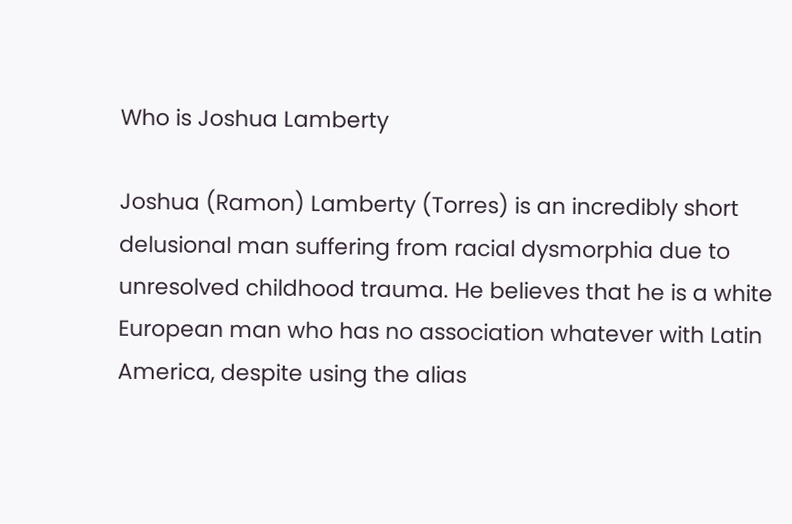Who is Joshua Lamberty

Joshua (Ramon) Lamberty (Torres) is an incredibly short delusional man suffering from racial dysmorphia due to unresolved childhood trauma. He believes that he is a white European man who has no association whatever with Latin America, despite using the alias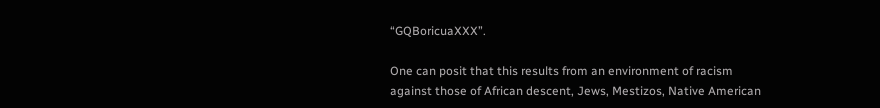“GQBoricuaXXX”.

One can posit that this results from an environment of racism against those of African descent, Jews, Mestizos, Native American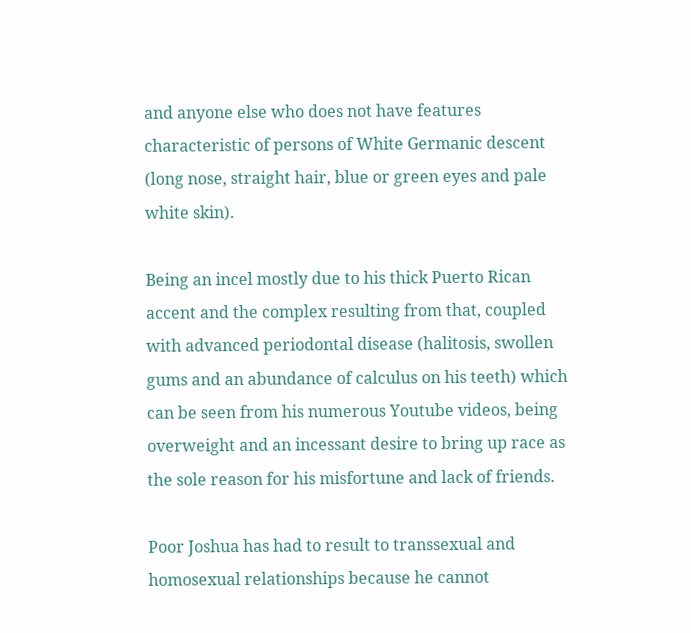and anyone else who does not have features characteristic of persons of White Germanic descent (long nose, straight hair, blue or green eyes and pale white skin).

Being an incel mostly due to his thick Puerto Rican accent and the complex resulting from that, coupled with advanced periodontal disease (halitosis, swollen gums and an abundance of calculus on his teeth) which can be seen from his numerous Youtube videos, being overweight and an incessant desire to bring up race as the sole reason for his misfortune and lack of friends.

Poor Joshua has had to result to transsexual and homosexual relationships because he cannot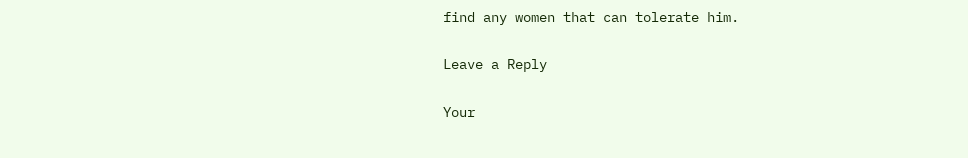find any women that can tolerate him.

Leave a Reply

Your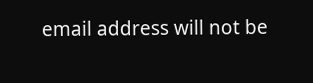email address will not be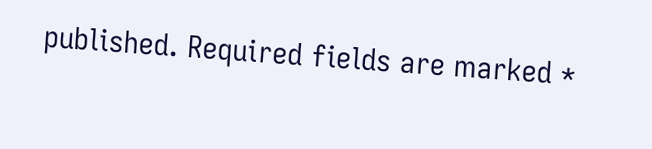published. Required fields are marked *